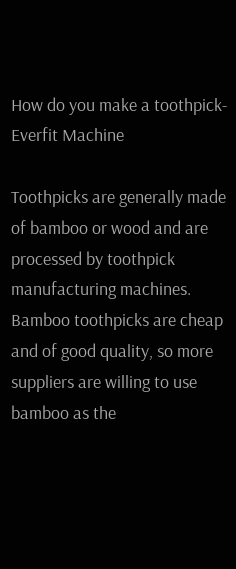How do you make a toothpick-Everfit Machine

Toothpicks are generally made of bamboo or wood and are processed by toothpick manufacturing machines. Bamboo toothpicks are cheap and of good quality, so more suppliers are willing to use bamboo as the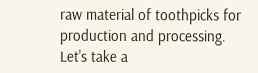raw material of toothpicks for production and processing. Let's take a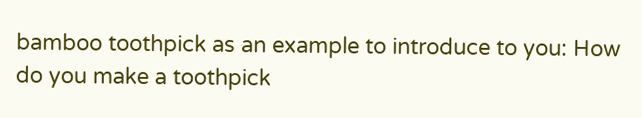bamboo toothpick as an example to introduce to you: How do you make a toothpick